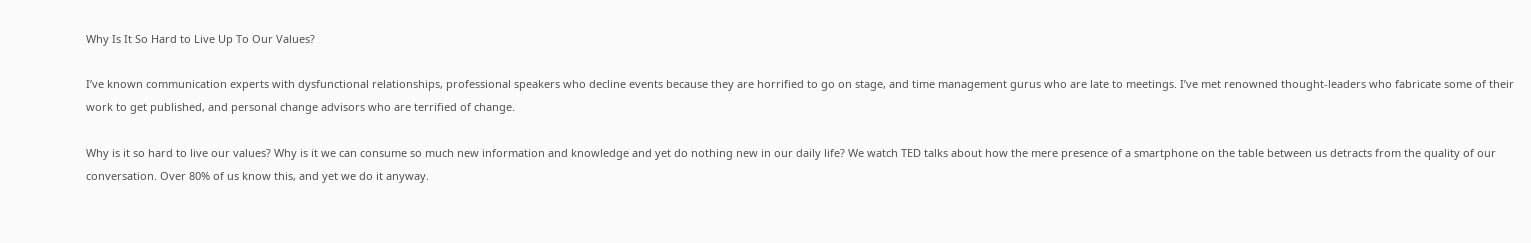Why Is It So Hard to Live Up To Our Values?

I’ve known communication experts with dysfunctional relationships, professional speakers who decline events because they are horrified to go on stage, and time management gurus who are late to meetings. I’ve met renowned thought-leaders who fabricate some of their work to get published, and personal change advisors who are terrified of change.

Why is it so hard to live our values? Why is it we can consume so much new information and knowledge and yet do nothing new in our daily life? We watch TED talks about how the mere presence of a smartphone on the table between us detracts from the quality of our conversation. Over 80% of us know this, and yet we do it anyway.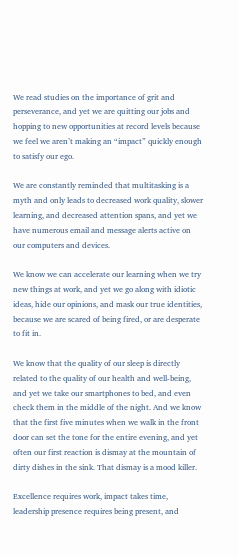We read studies on the importance of grit and perseverance, and yet we are quitting our jobs and hopping to new opportunities at record levels because we feel we aren’t making an “impact” quickly enough to satisfy our ego.

We are constantly reminded that multitasking is a myth and only leads to decreased work quality, slower learning, and decreased attention spans, and yet we have numerous email and message alerts active on our computers and devices.

We know we can accelerate our learning when we try new things at work, and yet we go along with idiotic ideas, hide our opinions, and mask our true identities, because we are scared of being fired, or are desperate to fit in.

We know that the quality of our sleep is directly related to the quality of our health and well-being, and yet we take our smartphones to bed, and even check them in the middle of the night. And we know that the first five minutes when we walk in the front door can set the tone for the entire evening, and yet often our first reaction is dismay at the mountain of dirty dishes in the sink. That dismay is a mood killer.

Excellence requires work, impact takes time, leadership presence requires being present, and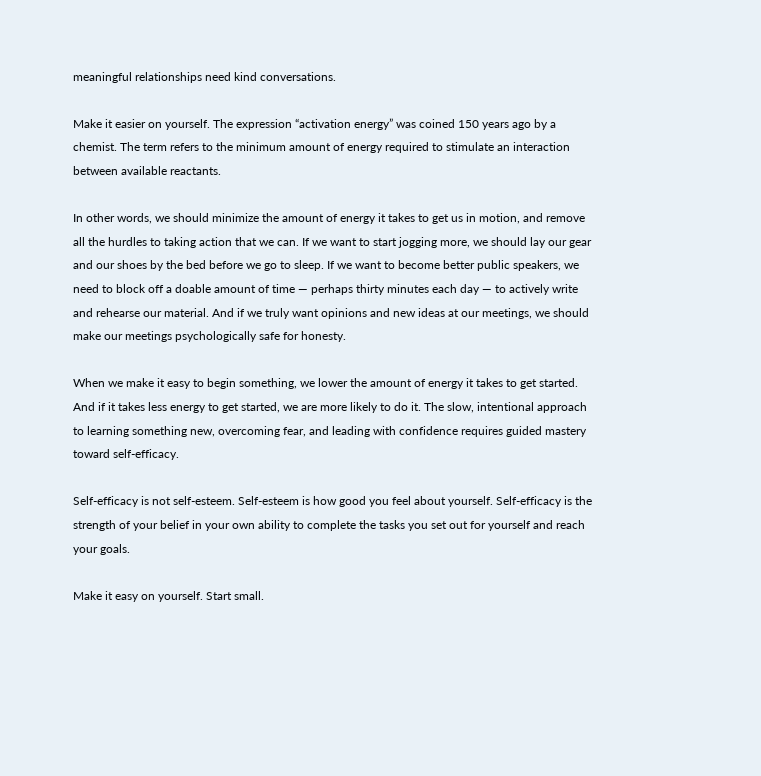meaningful relationships need kind conversations.

Make it easier on yourself. The expression “activation energy” was coined 150 years ago by a chemist. The term refers to the minimum amount of energy required to stimulate an interaction between available reactants.

In other words, we should minimize the amount of energy it takes to get us in motion, and remove all the hurdles to taking action that we can. If we want to start jogging more, we should lay our gear and our shoes by the bed before we go to sleep. If we want to become better public speakers, we need to block off a doable amount of time — perhaps thirty minutes each day — to actively write and rehearse our material. And if we truly want opinions and new ideas at our meetings, we should make our meetings psychologically safe for honesty.

When we make it easy to begin something, we lower the amount of energy it takes to get started. And if it takes less energy to get started, we are more likely to do it. The slow, intentional approach to learning something new, overcoming fear, and leading with confidence requires guided mastery toward self-efficacy.

Self-efficacy is not self-esteem. Self-esteem is how good you feel about yourself. Self-efficacy is the strength of your belief in your own ability to complete the tasks you set out for yourself and reach your goals.

Make it easy on yourself. Start small.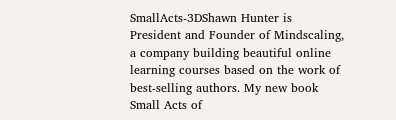SmallActs-3DShawn Hunter is President and Founder of Mindscaling, a company building beautiful online learning courses based on the work of best-selling authors. My new book Small Acts of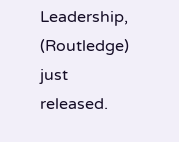Leadership, (Routledge) just released.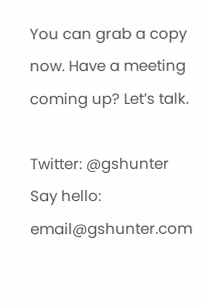You can grab a copy now. Have a meeting coming up? Let’s talk.

Twitter: @gshunter
Say hello: email@gshunter.com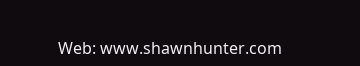Web: www.shawnhunter.com